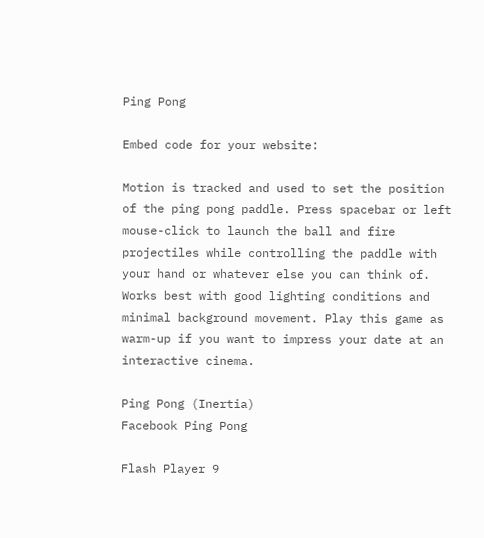Ping Pong

Embed code for your website:

Motion is tracked and used to set the position of the ping pong paddle. Press spacebar or left mouse-click to launch the ball and fire projectiles while controlling the paddle with your hand or whatever else you can think of. Works best with good lighting conditions and minimal background movement. Play this game as warm-up if you want to impress your date at an interactive cinema.

Ping Pong (Inertia)
Facebook Ping Pong

Flash Player 9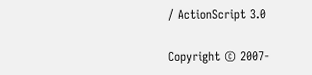/ ActionScript 3.0

Copyright © 2007-